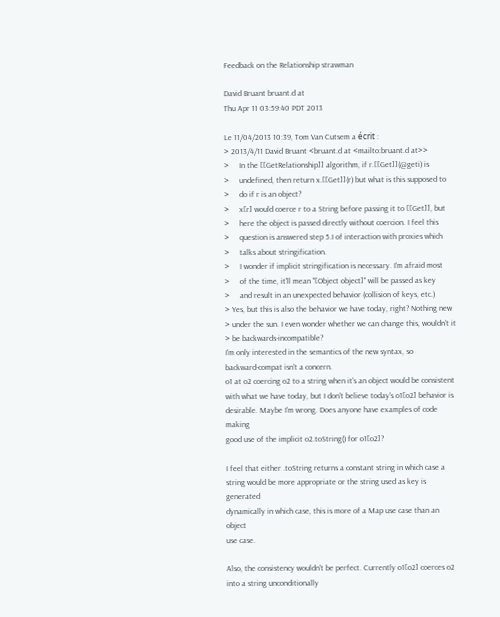Feedback on the Relationship strawman

David Bruant bruant.d at
Thu Apr 11 03:59:40 PDT 2013

Le 11/04/2013 10:39, Tom Van Cutsem a écrit :
> 2013/4/11 David Bruant <bruant.d at <mailto:bruant.d at>>
>     In the [[GetRelationship]] algorithm, if r.[[Get]](@geti) is
>     undefined, then return x.[[Get]](r) but what is this supposed to
>     do if r is an object?
>     x[r] would coerce r to a String before passing it to [[Get]], but
>     here the object is passed directly without coercion. I feel this
>     question is answered step 5.I of interaction with proxies which
>     talks about stringification.
>     I wonder if implicit stringification is necessary. I'm afraid most
>     of the time, it'll mean "[Object object]" will be passed as key
>     and result in an unexpected behavior (collision of keys, etc.)
> Yes, but this is also the behavior we have today, right? Nothing new
> under the sun. I even wonder whether we can change this, wouldn't it
> be backwards-incompatible?
I'm only interested in the semantics of the new syntax, so
backward-compat isn't a concern.
o1 at o2 coercing o2 to a string when it's an object would be consistent
with what we have today, but I don't believe today's o1[o2] behavior is
desirable. Maybe I'm wrong. Does anyone have examples of code making
good use of the implicit o2.toString() for o1[o2]?

I feel that either .toString returns a constant string in which case a
string would be more appropriate or the string used as key is generated
dynamically in which case, this is more of a Map use case than an object
use case.

Also, the consistency wouldn't be perfect. Currently o1[o2] coerces o2
into a string unconditionally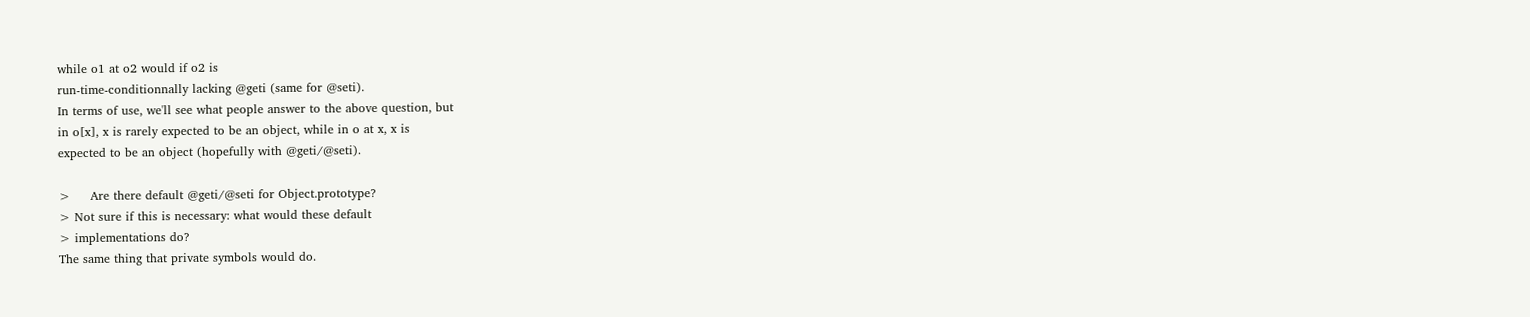while o1 at o2 would if o2 is
run-time-conditionnally lacking @geti (same for @seti).
In terms of use, we'll see what people answer to the above question, but
in o[x], x is rarely expected to be an object, while in o at x, x is
expected to be an object (hopefully with @geti/@seti).

>     Are there default @geti/@seti for Object.prototype?
> Not sure if this is necessary: what would these default
> implementations do?
The same thing that private symbols would do.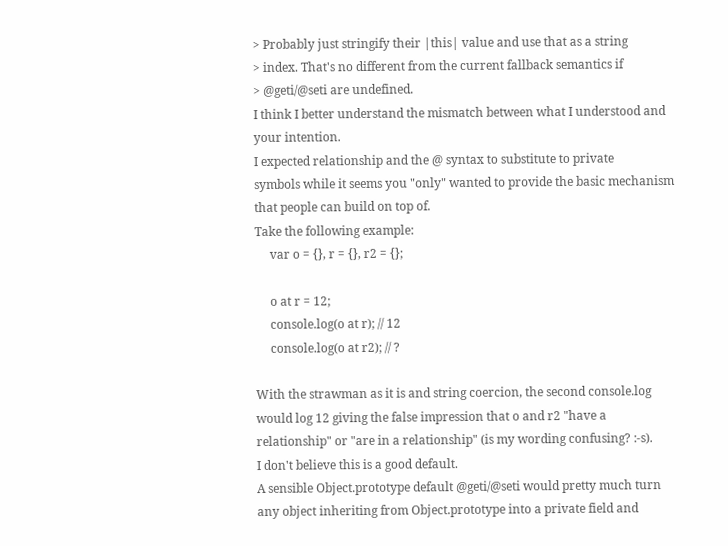> Probably just stringify their |this| value and use that as a string
> index. That's no different from the current fallback semantics if
> @geti/@seti are undefined.
I think I better understand the mismatch between what I understood and
your intention.
I expected relationship and the @ syntax to substitute to private
symbols while it seems you "only" wanted to provide the basic mechanism
that people can build on top of.
Take the following example:
     var o = {}, r = {}, r2 = {};

     o at r = 12;
     console.log(o at r); // 12
     console.log(o at r2); // ?

With the strawman as it is and string coercion, the second console.log
would log 12 giving the false impression that o and r2 "have a
relationship" or "are in a relationship" (is my wording confusing? :-s).
I don't believe this is a good default.
A sensible Object.prototype default @geti/@seti would pretty much turn
any object inheriting from Object.prototype into a private field and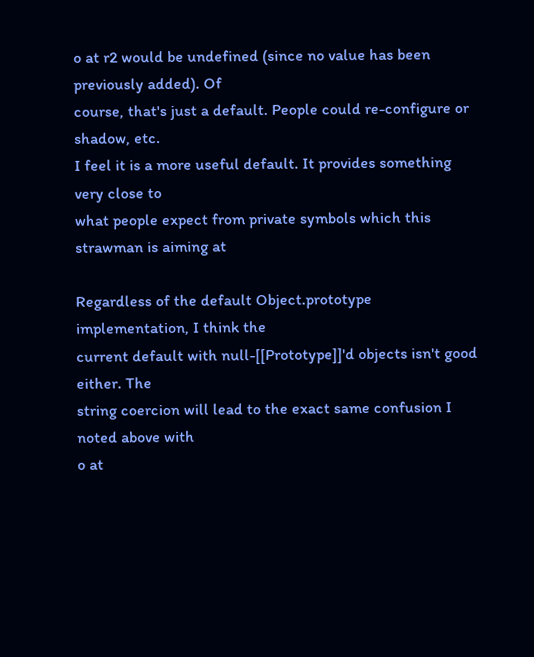o at r2 would be undefined (since no value has been previously added). Of
course, that's just a default. People could re-configure or shadow, etc.
I feel it is a more useful default. It provides something very close to
what people expect from private symbols which this strawman is aiming at

Regardless of the default Object.prototype implementation, I think the
current default with null-[[Prototype]]'d objects isn't good either. The
string coercion will lead to the exact same confusion I noted above with
o at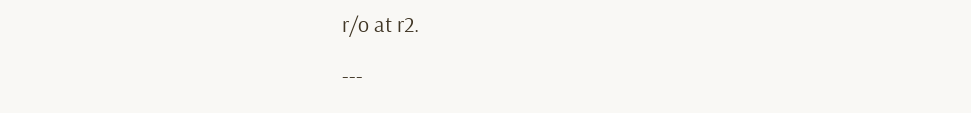r/o at r2.

---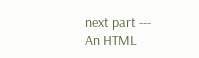next part ---
An HTML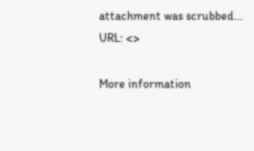attachment was scrubbed...
URL: <>

More information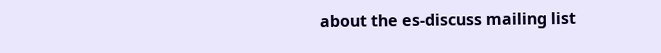about the es-discuss mailing list